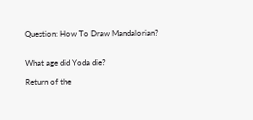Question: How To Draw Mandalorian?


What age did Yoda die?

Return of the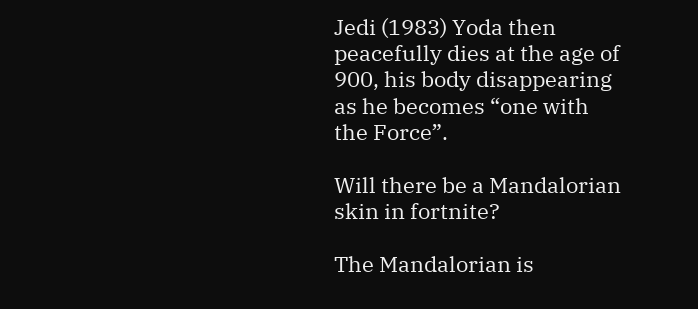Jedi (1983) Yoda then peacefully dies at the age of 900, his body disappearing as he becomes “one with the Force”.

Will there be a Mandalorian skin in fortnite?

The Mandalorian is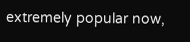extremely popular now,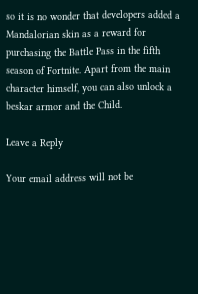so it is no wonder that developers added a Mandalorian skin as a reward for purchasing the Battle Pass in the fifth season of Fortnite. Apart from the main character himself, you can also unlock a beskar armor and the Child.

Leave a Reply

Your email address will not be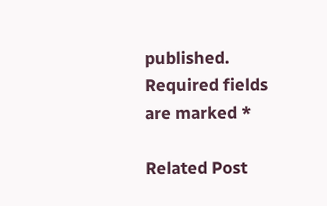published. Required fields are marked *

Related Post